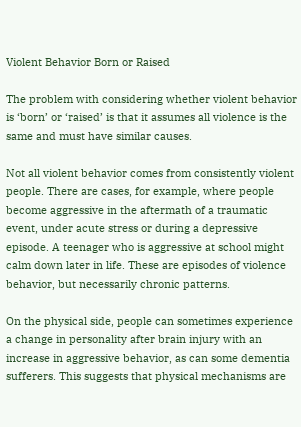Violent Behavior Born or Raised

The problem with considering whether violent behavior is ‘born’ or ‘raised’ is that it assumes all violence is the same and must have similar causes.

Not all violent behavior comes from consistently violent people. There are cases, for example, where people become aggressive in the aftermath of a traumatic event, under acute stress or during a depressive episode. A teenager who is aggressive at school might calm down later in life. These are episodes of violence behavior, but necessarily chronic patterns.

On the physical side, people can sometimes experience a change in personality after brain injury with an increase in aggressive behavior, as can some dementia sufferers. This suggests that physical mechanisms are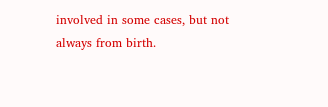involved in some cases, but not always from birth.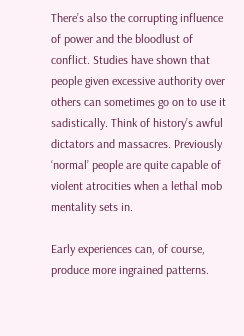There’s also the corrupting influence of power and the bloodlust of conflict. Studies have shown that people given excessive authority over others can sometimes go on to use it sadistically. Think of history’s awful dictators and massacres. Previously ‘normal’ people are quite capable of violent atrocities when a lethal mob mentality sets in.

Early experiences can, of course, produce more ingrained patterns.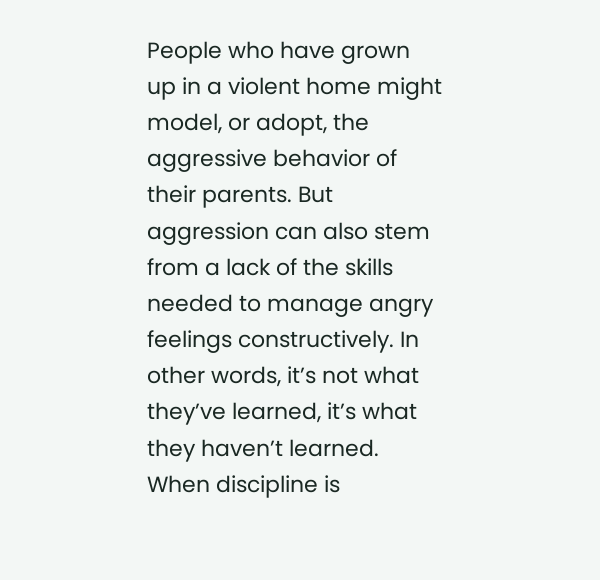People who have grown up in a violent home might model, or adopt, the aggressive behavior of their parents. But aggression can also stem from a lack of the skills needed to manage angry feelings constructively. In other words, it’s not what they’ve learned, it’s what they haven’t learned. When discipline is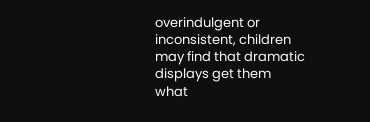overindulgent or inconsistent, children may find that dramatic displays get them what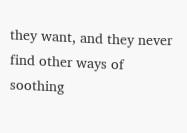they want, and they never find other ways of soothing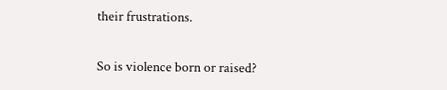their frustrations.

So is violence born or raised?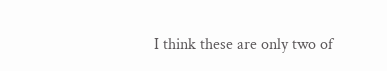I think these are only two of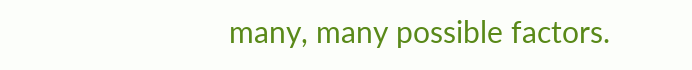many, many possible factors.